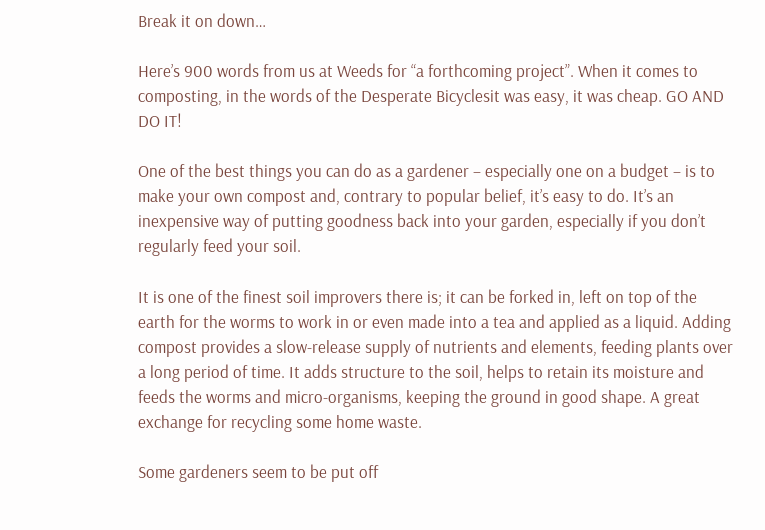Break it on down…

Here’s 900 words from us at Weeds for “a forthcoming project”. When it comes to composting, in the words of the Desperate Bicyclesit was easy, it was cheap. GO AND DO IT!

One of the best things you can do as a gardener – especially one on a budget – is to make your own compost and, contrary to popular belief, it’s easy to do. It’s an inexpensive way of putting goodness back into your garden, especially if you don’t regularly feed your soil.

It is one of the finest soil improvers there is; it can be forked in, left on top of the earth for the worms to work in or even made into a tea and applied as a liquid. Adding compost provides a slow-release supply of nutrients and elements, feeding plants over a long period of time. It adds structure to the soil, helps to retain its moisture and feeds the worms and micro-organisms, keeping the ground in good shape. A great exchange for recycling some home waste.

Some gardeners seem to be put off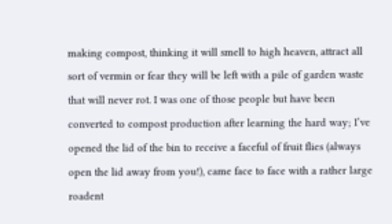making compost, thinking it will smell to high heaven, attract all sort of vermin or fear they will be left with a pile of garden waste that will never rot. I was one of those people but have been converted to compost production after learning the hard way; I’ve opened the lid of the bin to receive a faceful of fruit flies (always open the lid away from you!), came face to face with a rather large roadent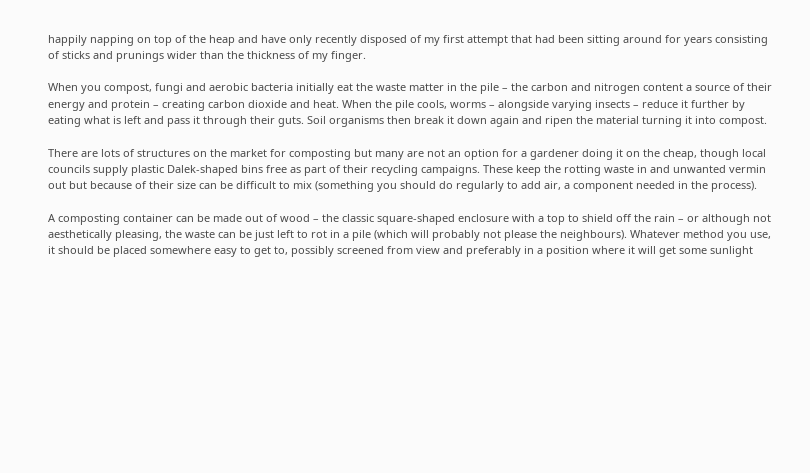happily napping on top of the heap and have only recently disposed of my first attempt that had been sitting around for years consisting of sticks and prunings wider than the thickness of my finger.

When you compost, fungi and aerobic bacteria initially eat the waste matter in the pile – the carbon and nitrogen content a source of their energy and protein – creating carbon dioxide and heat. When the pile cools, worms – alongside varying insects – reduce it further by eating what is left and pass it through their guts. Soil organisms then break it down again and ripen the material turning it into compost.

There are lots of structures on the market for composting but many are not an option for a gardener doing it on the cheap, though local councils supply plastic Dalek-shaped bins free as part of their recycling campaigns. These keep the rotting waste in and unwanted vermin out but because of their size can be difficult to mix (something you should do regularly to add air, a component needed in the process).

A composting container can be made out of wood – the classic square-shaped enclosure with a top to shield off the rain – or although not aesthetically pleasing, the waste can be just left to rot in a pile (which will probably not please the neighbours). Whatever method you use, it should be placed somewhere easy to get to, possibly screened from view and preferably in a position where it will get some sunlight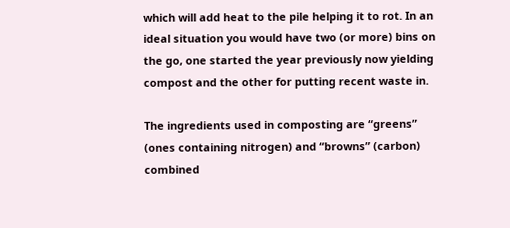which will add heat to the pile helping it to rot. In an ideal situation you would have two (or more) bins on the go, one started the year previously now yielding compost and the other for putting recent waste in.

The ingredients used in composting are “greens” (ones containing nitrogen) and “browns” (carbon) combined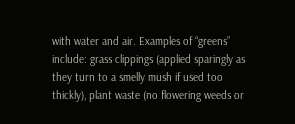with water and air. Examples of “greens” include: grass clippings (applied sparingly as they turn to a smelly mush if used too thickly), plant waste (no flowering weeds or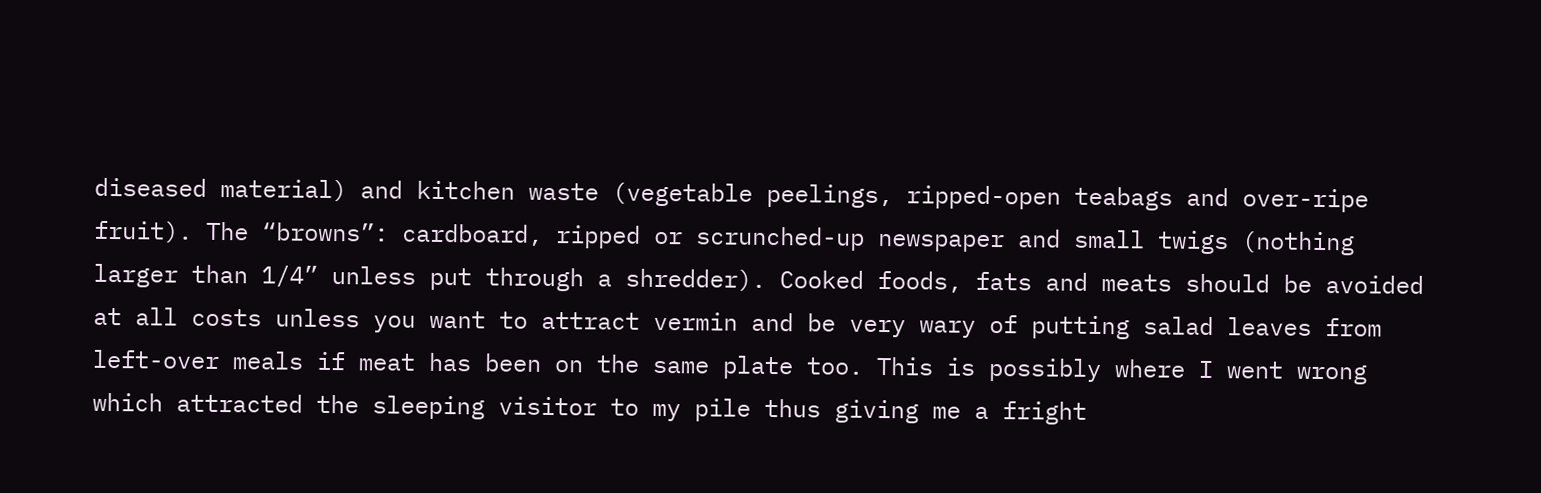diseased material) and kitchen waste (vegetable peelings, ripped-open teabags and over-ripe fruit). The “browns”: cardboard, ripped or scrunched-up newspaper and small twigs (nothing larger than 1/4” unless put through a shredder). Cooked foods, fats and meats should be avoided at all costs unless you want to attract vermin and be very wary of putting salad leaves from left-over meals if meat has been on the same plate too. This is possibly where I went wrong which attracted the sleeping visitor to my pile thus giving me a fright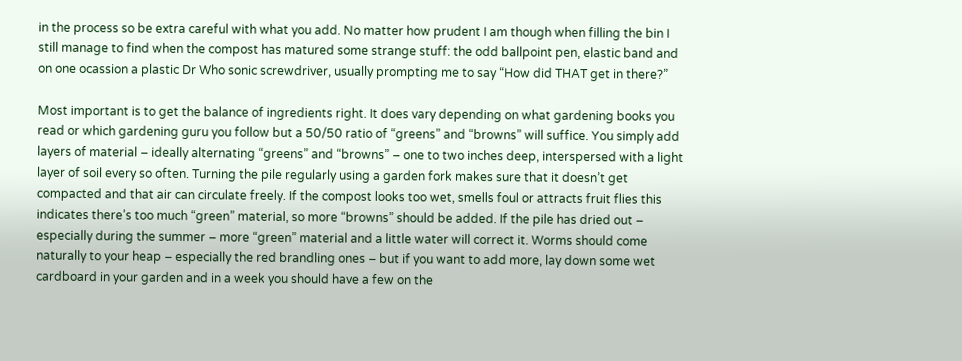in the process so be extra careful with what you add. No matter how prudent I am though when filling the bin I still manage to find when the compost has matured some strange stuff: the odd ballpoint pen, elastic band and on one ocassion a plastic Dr Who sonic screwdriver, usually prompting me to say “How did THAT get in there?”

Most important is to get the balance of ingredients right. It does vary depending on what gardening books you read or which gardening guru you follow but a 50/50 ratio of “greens” and “browns” will suffice. You simply add layers of material – ideally alternating “greens” and “browns” – one to two inches deep, interspersed with a light layer of soil every so often. Turning the pile regularly using a garden fork makes sure that it doesn’t get compacted and that air can circulate freely. If the compost looks too wet, smells foul or attracts fruit flies this indicates there’s too much “green” material, so more “browns” should be added. If the pile has dried out – especially during the summer – more “green” material and a little water will correct it. Worms should come naturally to your heap – especially the red brandling ones – but if you want to add more, lay down some wet cardboard in your garden and in a week you should have a few on the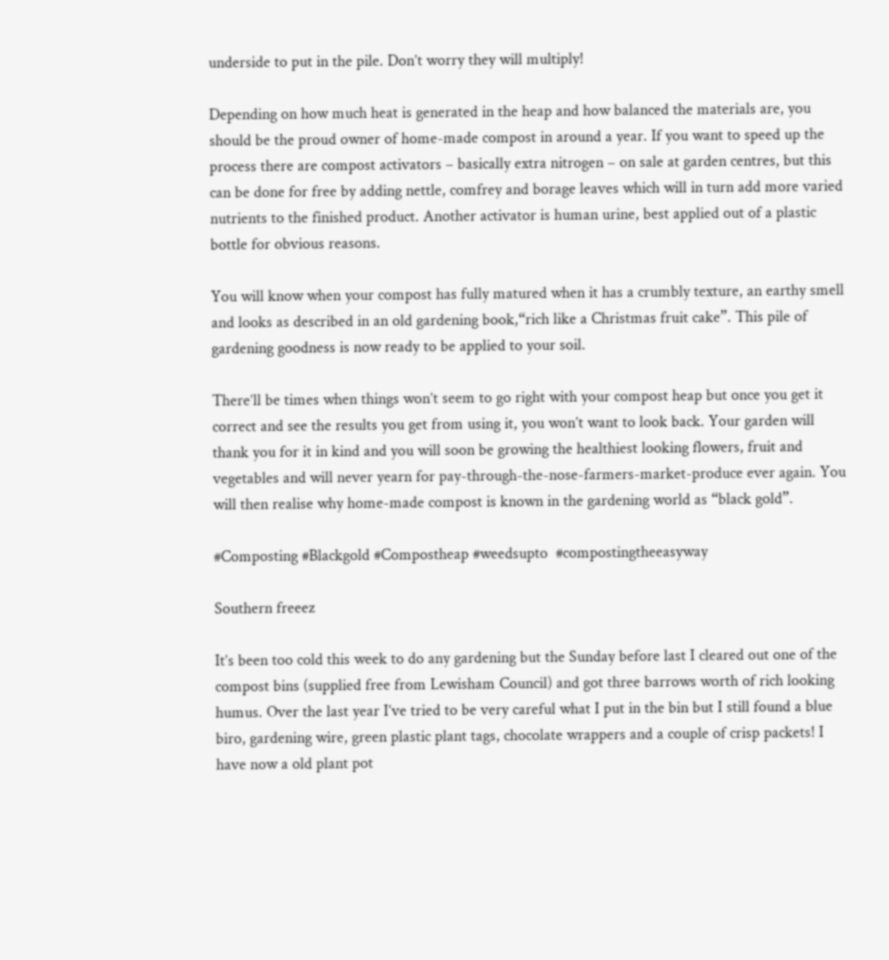underside to put in the pile. Don’t worry they will multiply!

Depending on how much heat is generated in the heap and how balanced the materials are, you should be the proud owner of home-made compost in around a year. If you want to speed up the process there are compost activators – basically extra nitrogen – on sale at garden centres, but this can be done for free by adding nettle, comfrey and borage leaves which will in turn add more varied nutrients to the finished product. Another activator is human urine, best applied out of a plastic bottle for obvious reasons.

You will know when your compost has fully matured when it has a crumbly texture, an earthy smell and looks as described in an old gardening book,“rich like a Christmas fruit cake”. This pile of gardening goodness is now ready to be applied to your soil.

There’ll be times when things won’t seem to go right with your compost heap but once you get it correct and see the results you get from using it, you won’t want to look back. Your garden will thank you for it in kind and you will soon be growing the healthiest looking flowers, fruit and vegetables and will never yearn for pay-through-the-nose-farmers-market-produce ever again. You will then realise why home-made compost is known in the gardening world as “black gold”.

#Composting #Blackgold #Compostheap #weedsupto  #compostingtheeasyway

Southern freeez

It’s been too cold this week to do any gardening but the Sunday before last I cleared out one of the compost bins (supplied free from Lewisham Council) and got three barrows worth of rich looking humus. Over the last year I’ve tried to be very careful what I put in the bin but I still found a blue biro, gardening wire, green plastic plant tags, chocolate wrappers and a couple of crisp packets! I have now a old plant pot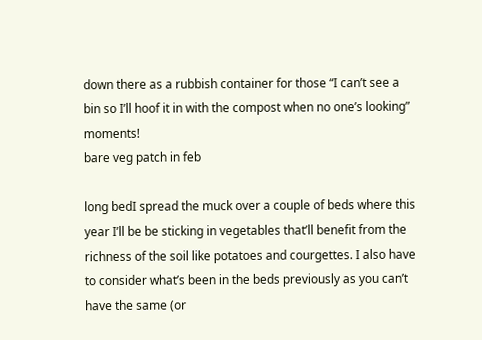down there as a rubbish container for those “I can’t see a bin so I’ll hoof it in with the compost when no one’s looking” moments!
bare veg patch in feb

long bedI spread the muck over a couple of beds where this year I’ll be be sticking in vegetables that’ll benefit from the richness of the soil like potatoes and courgettes. I also have to consider what’s been in the beds previously as you can’t have the same (or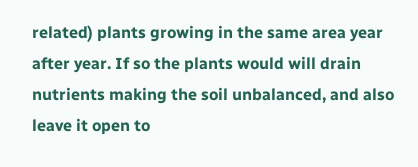related) plants growing in the same area year after year. If so the plants would will drain nutrients making the soil unbalanced, and also leave it open to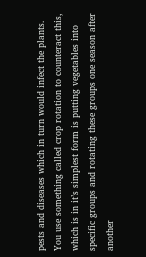pests and diseases which in turn would infect the plants. You use something called crop rotation to counteract this, which is in it’s simplest form is putting vegetables into specific groups and rotating these groups one season after another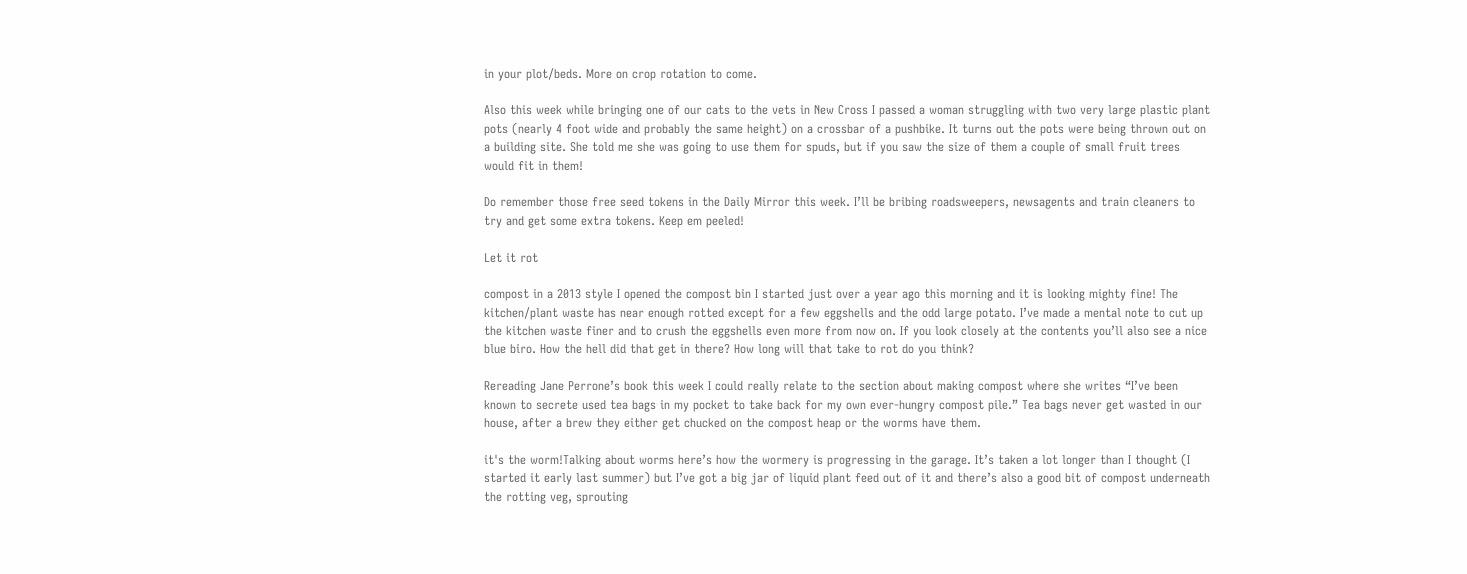in your plot/beds. More on crop rotation to come.

Also this week while bringing one of our cats to the vets in New Cross I passed a woman struggling with two very large plastic plant pots (nearly 4 foot wide and probably the same height) on a crossbar of a pushbike. It turns out the pots were being thrown out on a building site. She told me she was going to use them for spuds, but if you saw the size of them a couple of small fruit trees would fit in them!

Do remember those free seed tokens in the Daily Mirror this week. I’ll be bribing roadsweepers, newsagents and train cleaners to try and get some extra tokens. Keep em peeled!

Let it rot

compost in a 2013 style I opened the compost bin I started just over a year ago this morning and it is looking mighty fine! The kitchen/plant waste has near enough rotted except for a few eggshells and the odd large potato. I’ve made a mental note to cut up the kitchen waste finer and to crush the eggshells even more from now on. If you look closely at the contents you’ll also see a nice blue biro. How the hell did that get in there? How long will that take to rot do you think?

Rereading Jane Perrone’s book this week I could really relate to the section about making compost where she writes “I’ve been known to secrete used tea bags in my pocket to take back for my own ever-hungry compost pile.” Tea bags never get wasted in our house, after a brew they either get chucked on the compost heap or the worms have them.

it's the worm!Talking about worms here’s how the wormery is progressing in the garage. It’s taken a lot longer than I thought (I started it early last summer) but I’ve got a big jar of liquid plant feed out of it and there’s also a good bit of compost underneath the rotting veg, sprouting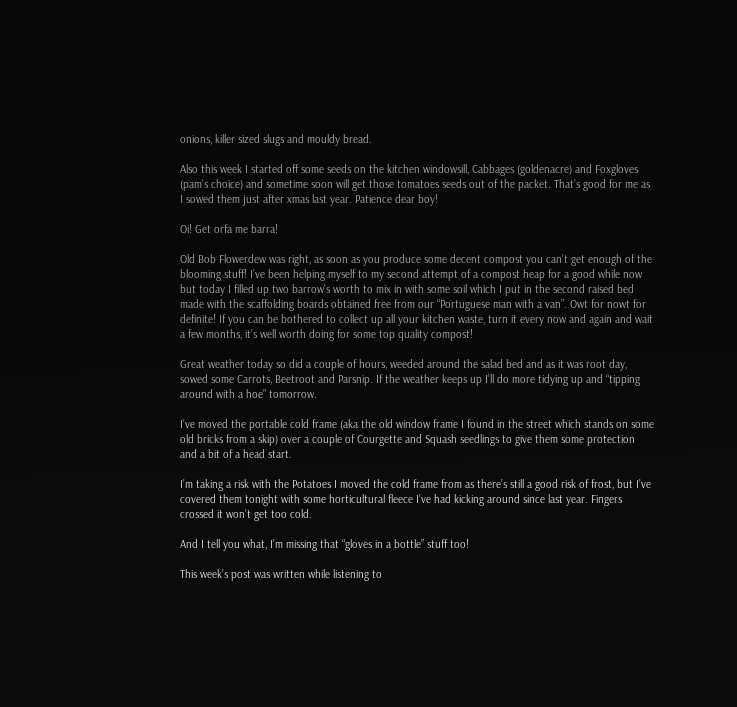onions, killer sized slugs and mouldy bread.

Also this week I started off some seeds on the kitchen windowsill, Cabbages (goldenacre) and Foxgloves (pam’s choice) and sometime soon will get those tomatoes seeds out of the packet. That’s good for me as I sowed them just after xmas last year. Patience dear boy!

Oi! Get orfa me barra!

Old Bob Flowerdew was right, as soon as you produce some decent compost you can’t get enough of the blooming stuff! I’ve been helping myself to my second attempt of a compost heap for a good while now but today I filled up two barrow’s worth to mix in with some soil which I put in the second raised bed made with the scaffolding boards obtained free from our “Portuguese man with a van”. Owt for nowt for definite! If you can be bothered to collect up all your kitchen waste, turn it every now and again and wait a few months, it’s well worth doing for some top quality compost!

Great weather today so did a couple of hours, weeded around the salad bed and as it was root day, sowed some Carrots, Beetroot and Parsnip. If the weather keeps up I’ll do more tidying up and “tipping around with a hoe” tomorrow.

I’ve moved the portable cold frame (aka the old window frame I found in the street which stands on some old bricks from a skip) over a couple of Courgette and Squash seedlings to give them some protection and a bit of a head start.

I’m taking a risk with the Potatoes I moved the cold frame from as there’s still a good risk of frost, but I’ve covered them tonight with some horticultural fleece I’ve had kicking around since last year. Fingers crossed it won’t get too cold.

And I tell you what, I’m missing that “gloves in a bottle” stuff too!

This week’s post was written while listening to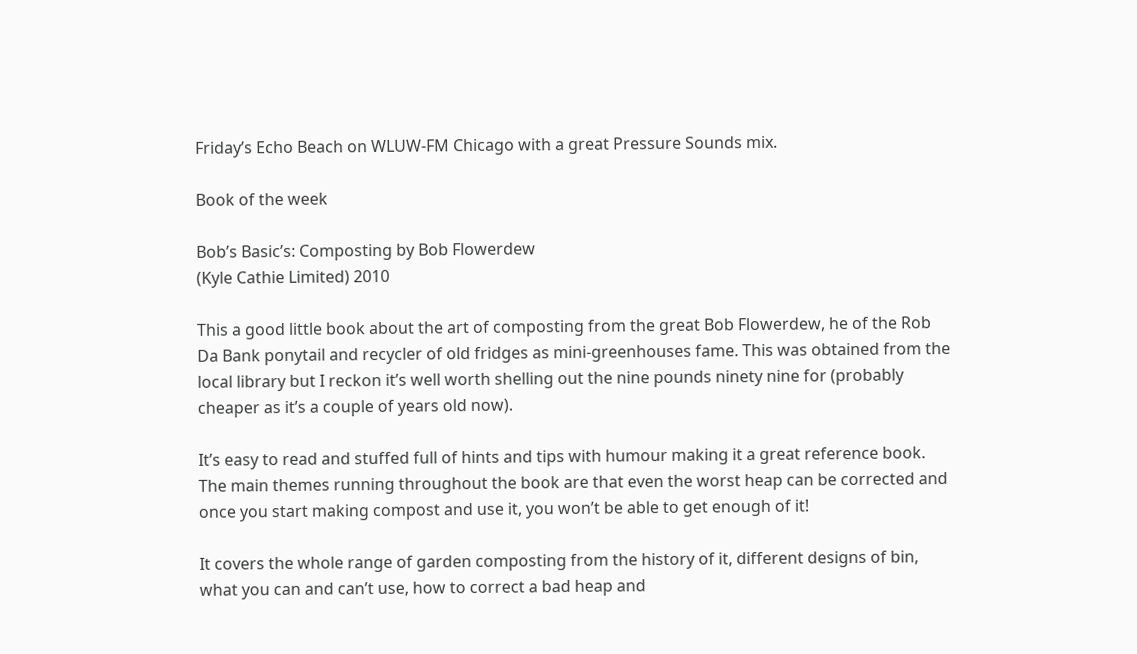Friday’s Echo Beach on WLUW-FM Chicago with a great Pressure Sounds mix.

Book of the week

Bob’s Basic’s: Composting by Bob Flowerdew
(Kyle Cathie Limited) 2010

This a good little book about the art of composting from the great Bob Flowerdew, he of the Rob Da Bank ponytail and recycler of old fridges as mini-greenhouses fame. This was obtained from the local library but I reckon it’s well worth shelling out the nine pounds ninety nine for (probably cheaper as it’s a couple of years old now).

It’s easy to read and stuffed full of hints and tips with humour making it a great reference book. The main themes running throughout the book are that even the worst heap can be corrected and once you start making compost and use it, you won’t be able to get enough of it!

It covers the whole range of garden composting from the history of it, different designs of bin, what you can and can’t use, how to correct a bad heap and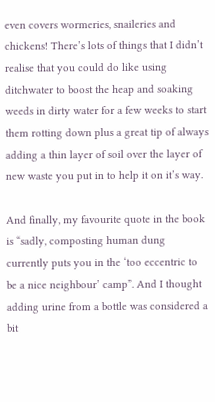even covers wormeries, snaileries and chickens! There’s lots of things that I didn’t realise that you could do like using ditchwater to boost the heap and soaking weeds in dirty water for a few weeks to start them rotting down plus a great tip of always adding a thin layer of soil over the layer of new waste you put in to help it on it’s way.

And finally, my favourite quote in the book is “sadly, composting human dung currently puts you in the ‘too eccentric to be a nice neighbour’ camp”. And I thought adding urine from a bottle was considered a bit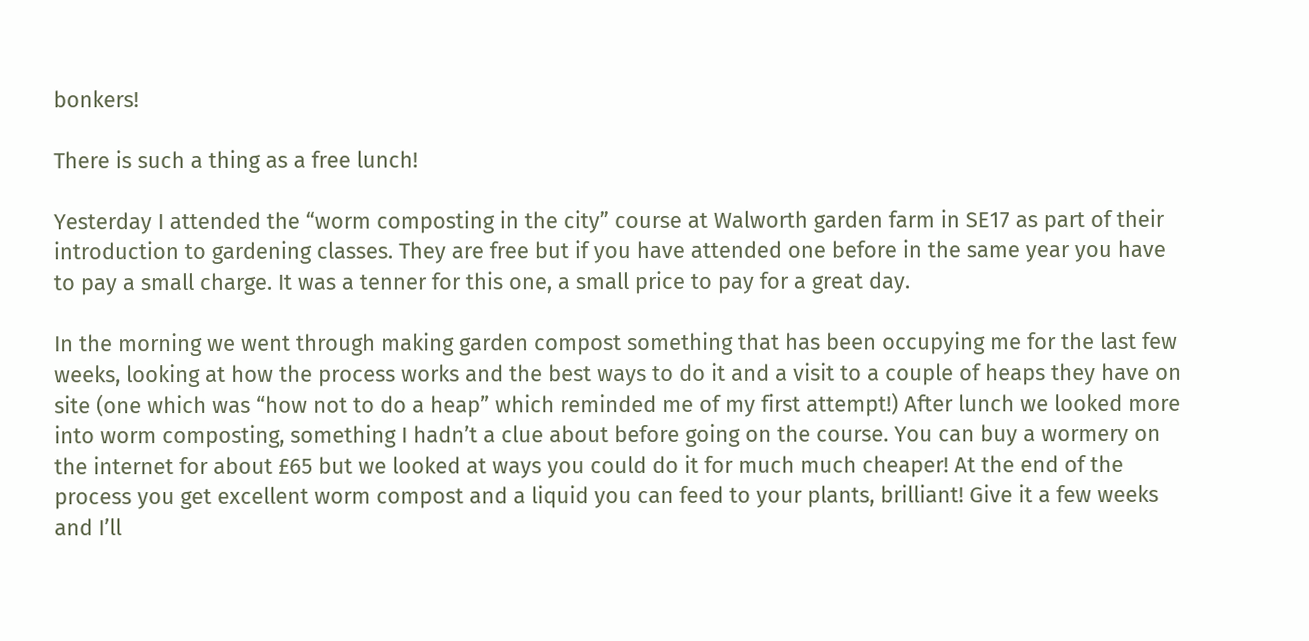bonkers!

There is such a thing as a free lunch!

Yesterday I attended the “worm composting in the city” course at Walworth garden farm in SE17 as part of their introduction to gardening classes. They are free but if you have attended one before in the same year you have to pay a small charge. It was a tenner for this one, a small price to pay for a great day.

In the morning we went through making garden compost something that has been occupying me for the last few weeks, looking at how the process works and the best ways to do it and a visit to a couple of heaps they have on site (one which was “how not to do a heap” which reminded me of my first attempt!) After lunch we looked more into worm composting, something I hadn’t a clue about before going on the course. You can buy a wormery on the internet for about £65 but we looked at ways you could do it for much much cheaper! At the end of the process you get excellent worm compost and a liquid you can feed to your plants, brilliant! Give it a few weeks and I’ll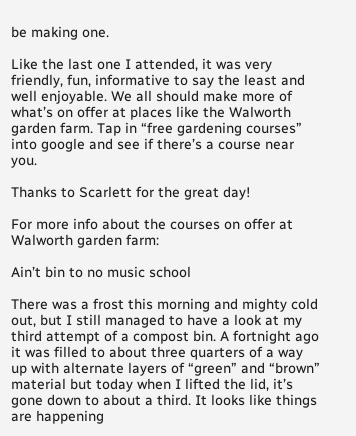be making one.

Like the last one I attended, it was very friendly, fun, informative to say the least and well enjoyable. We all should make more of what’s on offer at places like the Walworth garden farm. Tap in “free gardening courses” into google and see if there’s a course near you.

Thanks to Scarlett for the great day!

For more info about the courses on offer at Walworth garden farm:

Ain’t bin to no music school

There was a frost this morning and mighty cold out, but I still managed to have a look at my third attempt of a compost bin. A fortnight ago it was filled to about three quarters of a way up with alternate layers of “green” and “brown” material but today when I lifted the lid, it’s gone down to about a third. It looks like things are happening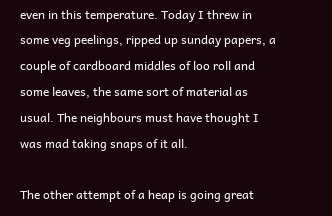even in this temperature. Today I threw in some veg peelings, ripped up sunday papers, a couple of cardboard middles of loo roll and some leaves, the same sort of material as usual. The neighbours must have thought I was mad taking snaps of it all.

The other attempt of a heap is going great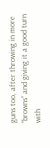guns too, after throwing in more “browns” and giving it a good turn with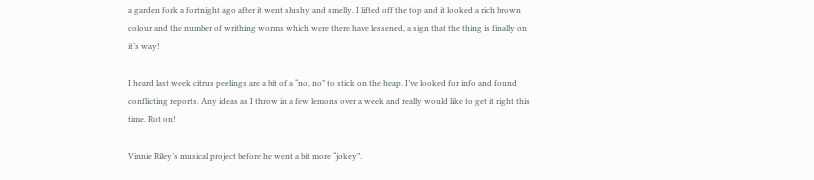a garden fork a fortnight ago after it went slushy and smelly. I lifted off the top and it looked a rich brown colour and the number of writhing worms which were there have lessened, a sign that the thing is finally on it’s way!

I heard last week citrus peelings are a bit of a “no, no” to stick on the heap. I’ve looked for info and found conflicting reports. Any ideas as I throw in a few lemons over a week and really would like to get it right this time. Rot on!

Vinnie Riley’s musical project before he went a bit more “jokey”.